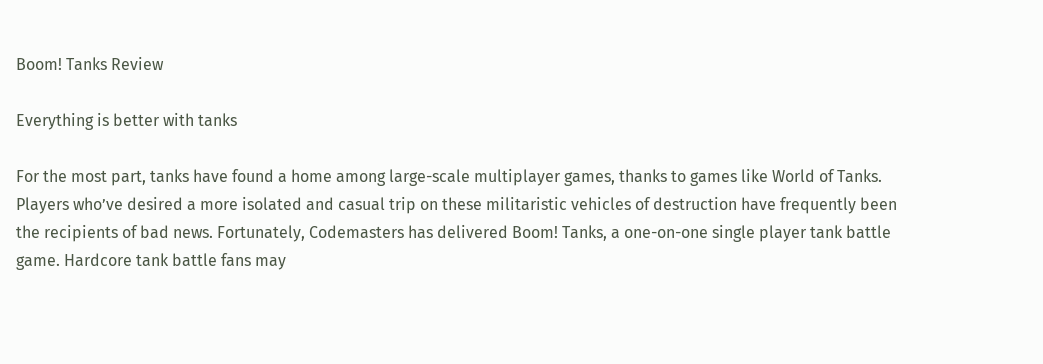Boom! Tanks Review

Everything is better with tanks

For the most part, tanks have found a home among large-scale multiplayer games, thanks to games like World of Tanks. Players who’ve desired a more isolated and casual trip on these militaristic vehicles of destruction have frequently been the recipients of bad news. Fortunately, Codemasters has delivered Boom! Tanks, a one-on-one single player tank battle game. Hardcore tank battle fans may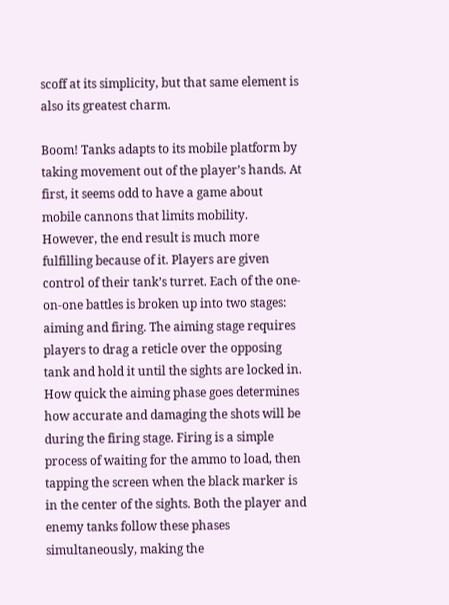scoff at its simplicity, but that same element is also its greatest charm.

Boom! Tanks adapts to its mobile platform by taking movement out of the player’s hands. At first, it seems odd to have a game about mobile cannons that limits mobility. However, the end result is much more fulfilling because of it. Players are given control of their tank’s turret. Each of the one-on-one battles is broken up into two stages: aiming and firing. The aiming stage requires players to drag a reticle over the opposing tank and hold it until the sights are locked in. How quick the aiming phase goes determines how accurate and damaging the shots will be during the firing stage. Firing is a simple process of waiting for the ammo to load, then tapping the screen when the black marker is in the center of the sights. Both the player and enemy tanks follow these phases simultaneously, making the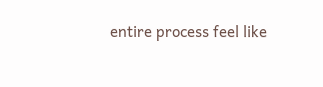entire process feel like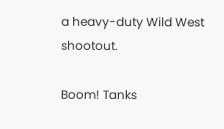a heavy-duty Wild West shootout.

Boom! Tanks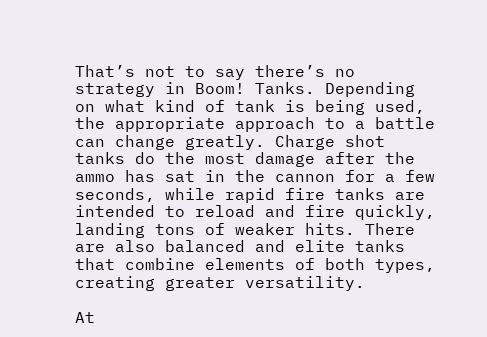That’s not to say there’s no strategy in Boom! Tanks. Depending on what kind of tank is being used, the appropriate approach to a battle can change greatly. Charge shot tanks do the most damage after the ammo has sat in the cannon for a few seconds, while rapid fire tanks are intended to reload and fire quickly, landing tons of weaker hits. There are also balanced and elite tanks that combine elements of both types, creating greater versatility.

At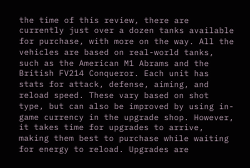the time of this review, there are currently just over a dozen tanks available for purchase, with more on the way. All the vehicles are based on real-world tanks, such as the American M1 Abrams and the British FV214 Conqueror. Each unit has stats for attack, defense, aiming, and reload speed. These vary based on shot type, but can also be improved by using in-game currency in the upgrade shop. However, it takes time for upgrades to arrive, making them best to purchase while waiting for energy to reload. Upgrades are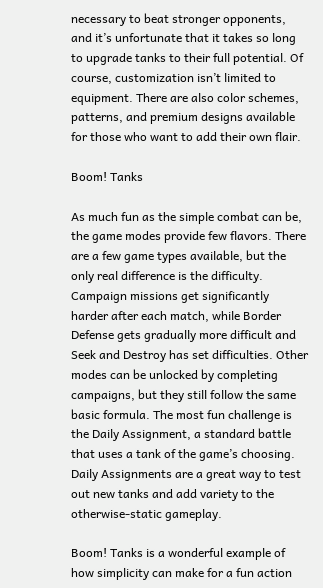necessary to beat stronger opponents, and it’s unfortunate that it takes so long to upgrade tanks to their full potential. Of course, customization isn’t limited to equipment. There are also color schemes, patterns, and premium designs available for those who want to add their own flair.

Boom! Tanks

As much fun as the simple combat can be, the game modes provide few flavors. There are a few game types available, but the only real difference is the difficulty. Campaign missions get significantly harder after each match, while Border Defense gets gradually more difficult and Seek and Destroy has set difficulties. Other modes can be unlocked by completing campaigns, but they still follow the same basic formula. The most fun challenge is the Daily Assignment, a standard battle that uses a tank of the game’s choosing. Daily Assignments are a great way to test out new tanks and add variety to the otherwise-static gameplay.

Boom! Tanks is a wonderful example of how simplicity can make for a fun action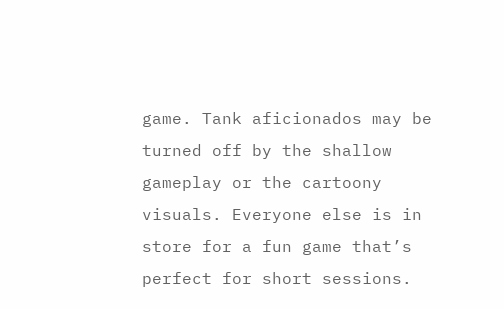game. Tank aficionados may be turned off by the shallow gameplay or the cartoony visuals. Everyone else is in store for a fun game that’s perfect for short sessions.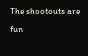The shootouts are fun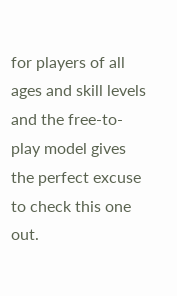for players of all ages and skill levels and the free-to-play model gives the perfect excuse to check this one out.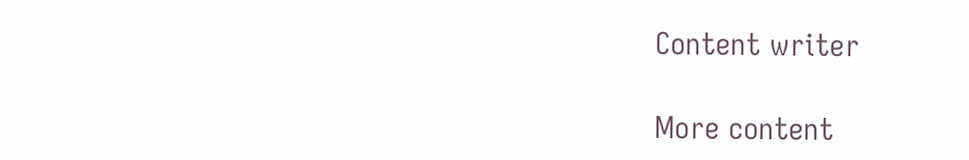Content writer

More content